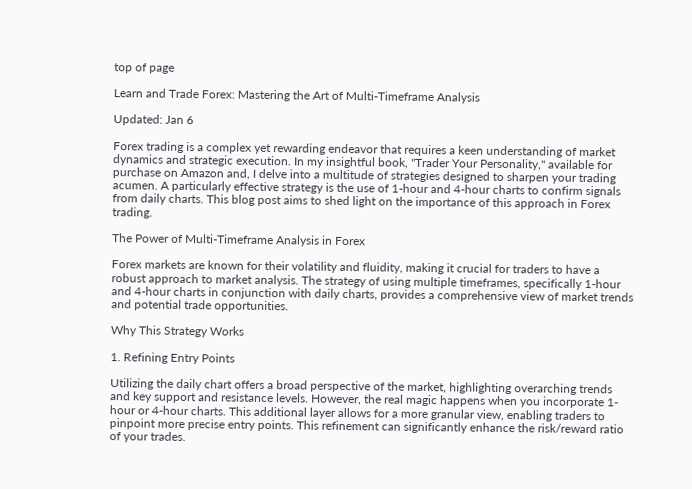top of page

Learn and Trade Forex: Mastering the Art of Multi-Timeframe Analysis

Updated: Jan 6

Forex trading is a complex yet rewarding endeavor that requires a keen understanding of market dynamics and strategic execution. In my insightful book, "Trader Your Personality," available for purchase on Amazon and, I delve into a multitude of strategies designed to sharpen your trading acumen. A particularly effective strategy is the use of 1-hour and 4-hour charts to confirm signals from daily charts. This blog post aims to shed light on the importance of this approach in Forex trading.

The Power of Multi-Timeframe Analysis in Forex

Forex markets are known for their volatility and fluidity, making it crucial for traders to have a robust approach to market analysis. The strategy of using multiple timeframes, specifically 1-hour and 4-hour charts in conjunction with daily charts, provides a comprehensive view of market trends and potential trade opportunities.

Why This Strategy Works

1. Refining Entry Points

Utilizing the daily chart offers a broad perspective of the market, highlighting overarching trends and key support and resistance levels. However, the real magic happens when you incorporate 1-hour or 4-hour charts. This additional layer allows for a more granular view, enabling traders to pinpoint more precise entry points. This refinement can significantly enhance the risk/reward ratio of your trades.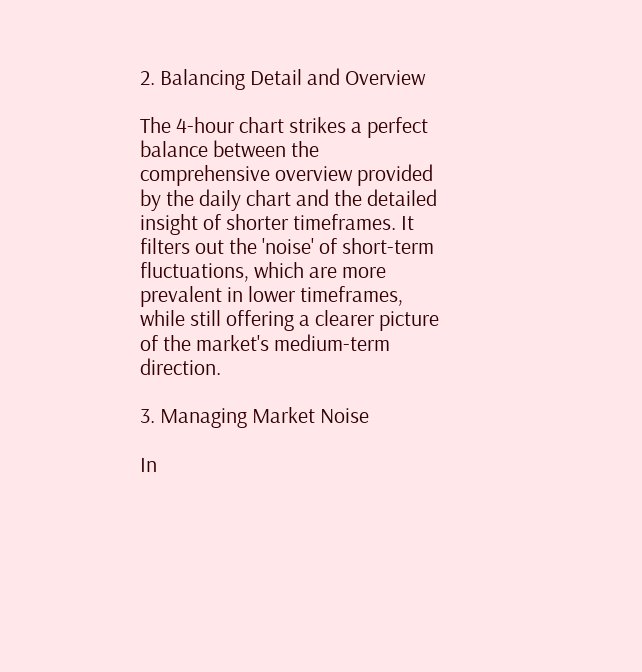2. Balancing Detail and Overview

The 4-hour chart strikes a perfect balance between the comprehensive overview provided by the daily chart and the detailed insight of shorter timeframes. It filters out the 'noise' of short-term fluctuations, which are more prevalent in lower timeframes, while still offering a clearer picture of the market's medium-term direction.

3. Managing Market Noise

In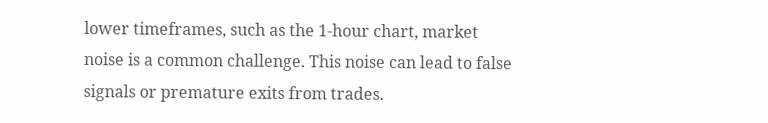lower timeframes, such as the 1-hour chart, market noise is a common challenge. This noise can lead to false signals or premature exits from trades.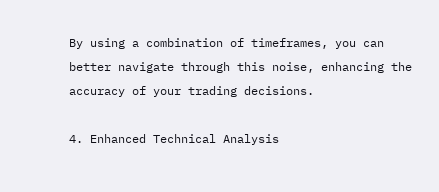By using a combination of timeframes, you can better navigate through this noise, enhancing the accuracy of your trading decisions.

4. Enhanced Technical Analysis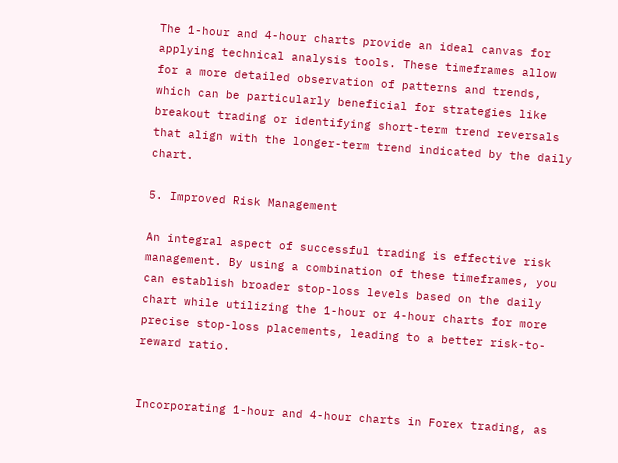The 1-hour and 4-hour charts provide an ideal canvas for applying technical analysis tools. These timeframes allow for a more detailed observation of patterns and trends, which can be particularly beneficial for strategies like breakout trading or identifying short-term trend reversals that align with the longer-term trend indicated by the daily chart.

5. Improved Risk Management

An integral aspect of successful trading is effective risk management. By using a combination of these timeframes, you can establish broader stop-loss levels based on the daily chart while utilizing the 1-hour or 4-hour charts for more precise stop-loss placements, leading to a better risk-to-reward ratio.


Incorporating 1-hour and 4-hour charts in Forex trading, as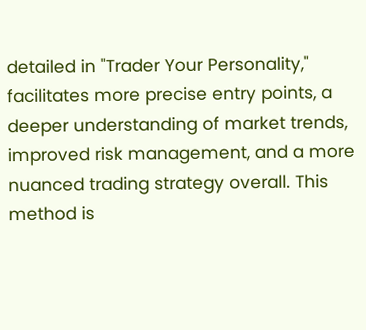detailed in "Trader Your Personality," facilitates more precise entry points, a deeper understanding of market trends, improved risk management, and a more nuanced trading strategy overall. This method is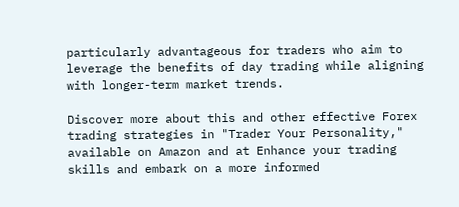particularly advantageous for traders who aim to leverage the benefits of day trading while aligning with longer-term market trends.

Discover more about this and other effective Forex trading strategies in "Trader Your Personality," available on Amazon and at Enhance your trading skills and embark on a more informed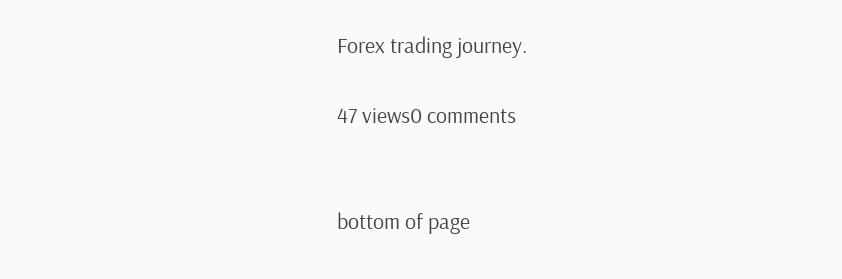Forex trading journey.

47 views0 comments


bottom of page